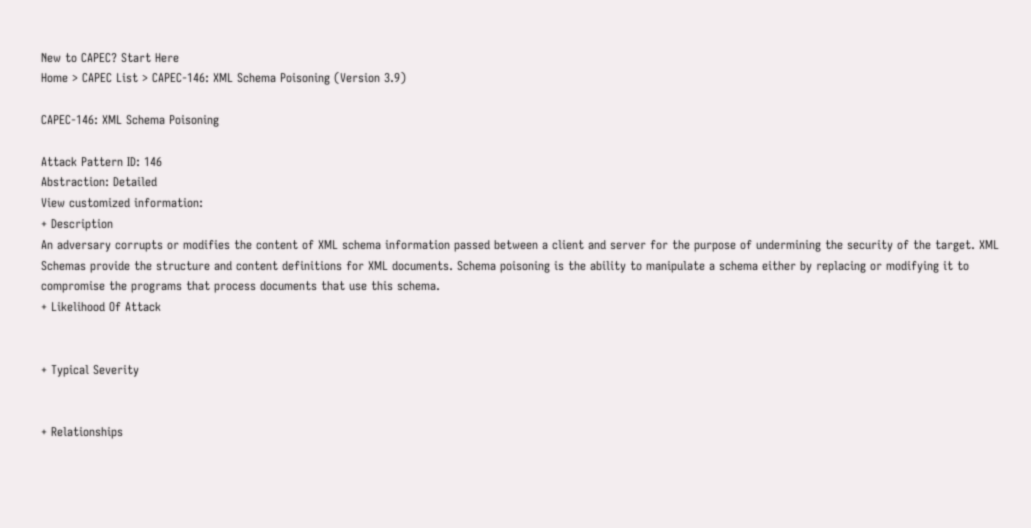New to CAPEC? Start Here
Home > CAPEC List > CAPEC-146: XML Schema Poisoning (Version 3.9)

CAPEC-146: XML Schema Poisoning

Attack Pattern ID: 146
Abstraction: Detailed
View customized information:
+ Description
An adversary corrupts or modifies the content of XML schema information passed between a client and server for the purpose of undermining the security of the target. XML Schemas provide the structure and content definitions for XML documents. Schema poisoning is the ability to manipulate a schema either by replacing or modifying it to compromise the programs that process documents that use this schema.
+ Likelihood Of Attack


+ Typical Severity


+ Relationships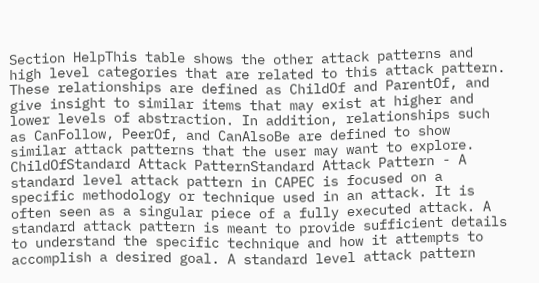Section HelpThis table shows the other attack patterns and high level categories that are related to this attack pattern. These relationships are defined as ChildOf and ParentOf, and give insight to similar items that may exist at higher and lower levels of abstraction. In addition, relationships such as CanFollow, PeerOf, and CanAlsoBe are defined to show similar attack patterns that the user may want to explore.
ChildOfStandard Attack PatternStandard Attack Pattern - A standard level attack pattern in CAPEC is focused on a specific methodology or technique used in an attack. It is often seen as a singular piece of a fully executed attack. A standard attack pattern is meant to provide sufficient details to understand the specific technique and how it attempts to accomplish a desired goal. A standard level attack pattern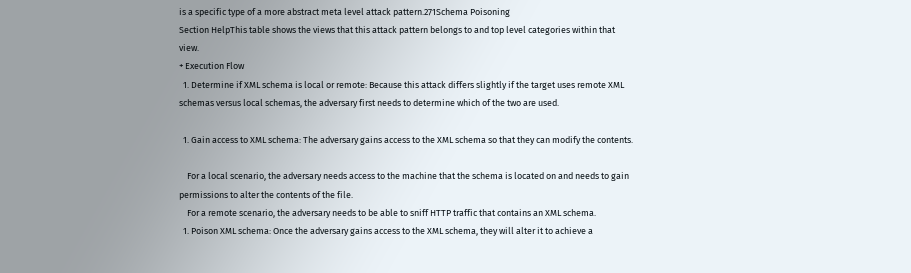is a specific type of a more abstract meta level attack pattern.271Schema Poisoning
Section HelpThis table shows the views that this attack pattern belongs to and top level categories within that view.
+ Execution Flow
  1. Determine if XML schema is local or remote: Because this attack differs slightly if the target uses remote XML schemas versus local schemas, the adversary first needs to determine which of the two are used.

  1. Gain access to XML schema: The adversary gains access to the XML schema so that they can modify the contents.

    For a local scenario, the adversary needs access to the machine that the schema is located on and needs to gain permissions to alter the contents of the file.
    For a remote scenario, the adversary needs to be able to sniff HTTP traffic that contains an XML schema.
  1. Poison XML schema: Once the adversary gains access to the XML schema, they will alter it to achieve a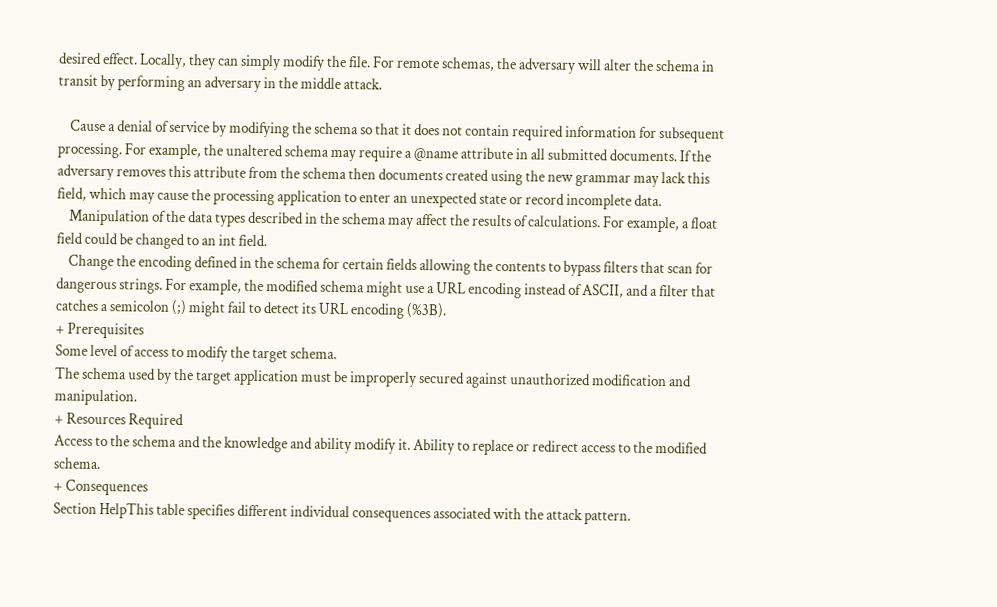desired effect. Locally, they can simply modify the file. For remote schemas, the adversary will alter the schema in transit by performing an adversary in the middle attack.

    Cause a denial of service by modifying the schema so that it does not contain required information for subsequent processing. For example, the unaltered schema may require a @name attribute in all submitted documents. If the adversary removes this attribute from the schema then documents created using the new grammar may lack this field, which may cause the processing application to enter an unexpected state or record incomplete data.
    Manipulation of the data types described in the schema may affect the results of calculations. For example, a float field could be changed to an int field.
    Change the encoding defined in the schema for certain fields allowing the contents to bypass filters that scan for dangerous strings. For example, the modified schema might use a URL encoding instead of ASCII, and a filter that catches a semicolon (;) might fail to detect its URL encoding (%3B).
+ Prerequisites
Some level of access to modify the target schema.
The schema used by the target application must be improperly secured against unauthorized modification and manipulation.
+ Resources Required
Access to the schema and the knowledge and ability modify it. Ability to replace or redirect access to the modified schema.
+ Consequences
Section HelpThis table specifies different individual consequences associated with the attack pattern.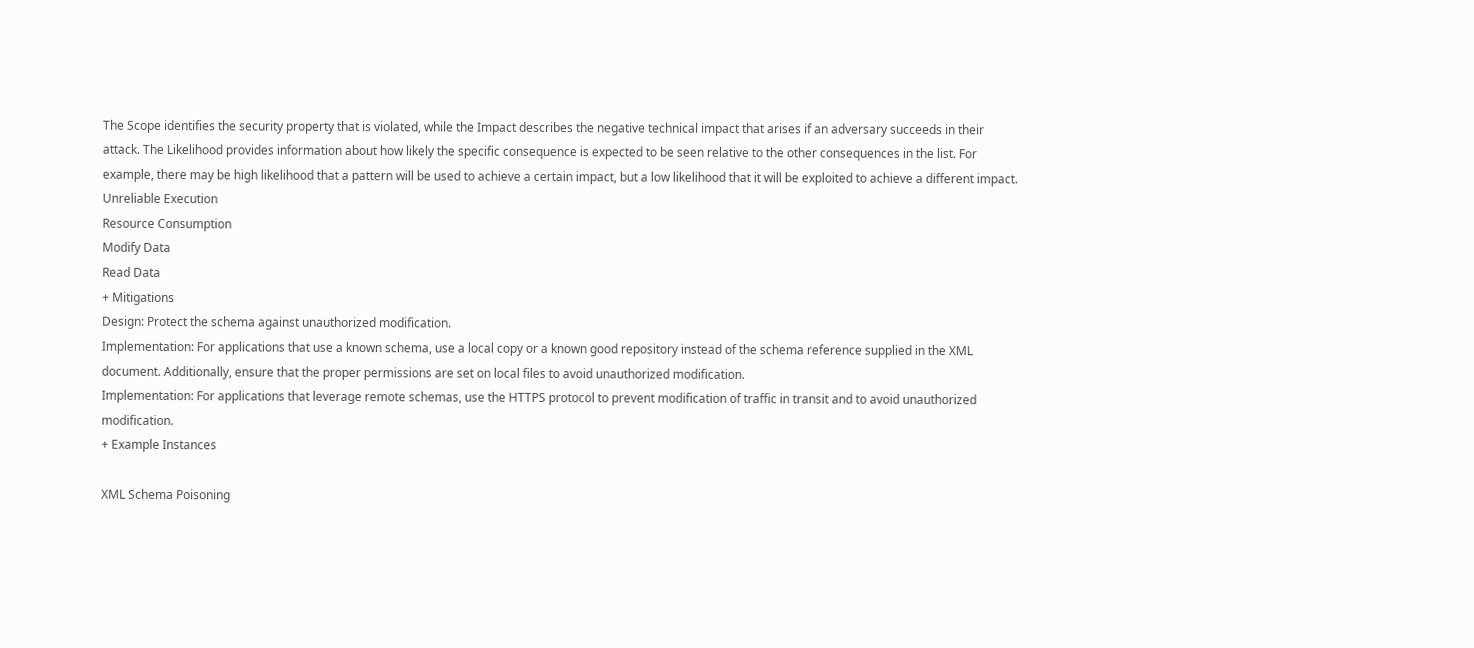The Scope identifies the security property that is violated, while the Impact describes the negative technical impact that arises if an adversary succeeds in their attack. The Likelihood provides information about how likely the specific consequence is expected to be seen relative to the other consequences in the list. For example, there may be high likelihood that a pattern will be used to achieve a certain impact, but a low likelihood that it will be exploited to achieve a different impact.
Unreliable Execution
Resource Consumption
Modify Data
Read Data
+ Mitigations
Design: Protect the schema against unauthorized modification.
Implementation: For applications that use a known schema, use a local copy or a known good repository instead of the schema reference supplied in the XML document. Additionally, ensure that the proper permissions are set on local files to avoid unauthorized modification.
Implementation: For applications that leverage remote schemas, use the HTTPS protocol to prevent modification of traffic in transit and to avoid unauthorized modification.
+ Example Instances

XML Schema Poisoning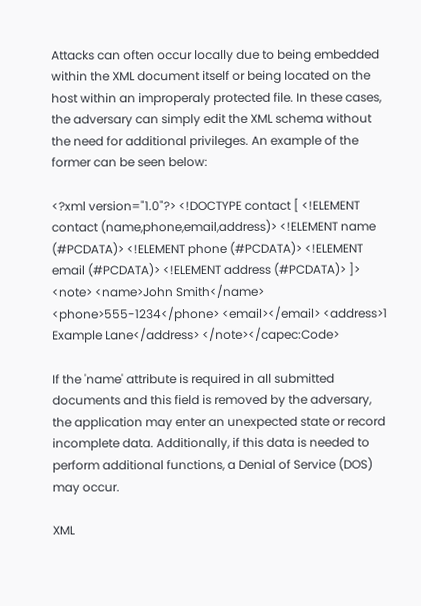Attacks can often occur locally due to being embedded within the XML document itself or being located on the host within an improperaly protected file. In these cases, the adversary can simply edit the XML schema without the need for additional privileges. An example of the former can be seen below:

<?xml version="1.0"?> <!DOCTYPE contact [ <!ELEMENT contact (name,phone,email,address)> <!ELEMENT name (#PCDATA)> <!ELEMENT phone (#PCDATA)> <!ELEMENT email (#PCDATA)> <!ELEMENT address (#PCDATA)> ]> <note> <name>John Smith</name> <phone>555-1234</phone> <email></email> <address>1 Example Lane</address> </note></capec:Code>

If the 'name' attribute is required in all submitted documents and this field is removed by the adversary, the application may enter an unexpected state or record incomplete data. Additionally, if this data is needed to perform additional functions, a Denial of Service (DOS) may occur.

XML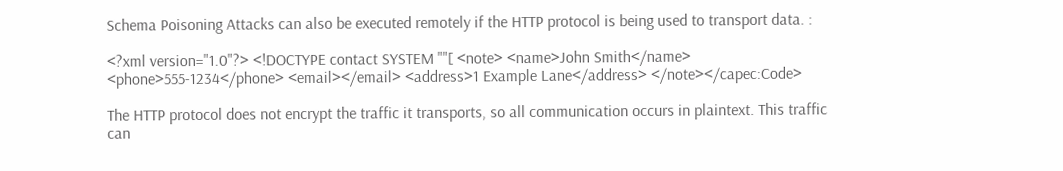Schema Poisoning Attacks can also be executed remotely if the HTTP protocol is being used to transport data. :

<?xml version="1.0"?> <!DOCTYPE contact SYSTEM ""[ <note> <name>John Smith</name> <phone>555-1234</phone> <email></email> <address>1 Example Lane</address> </note></capec:Code>

The HTTP protocol does not encrypt the traffic it transports, so all communication occurs in plaintext. This traffic can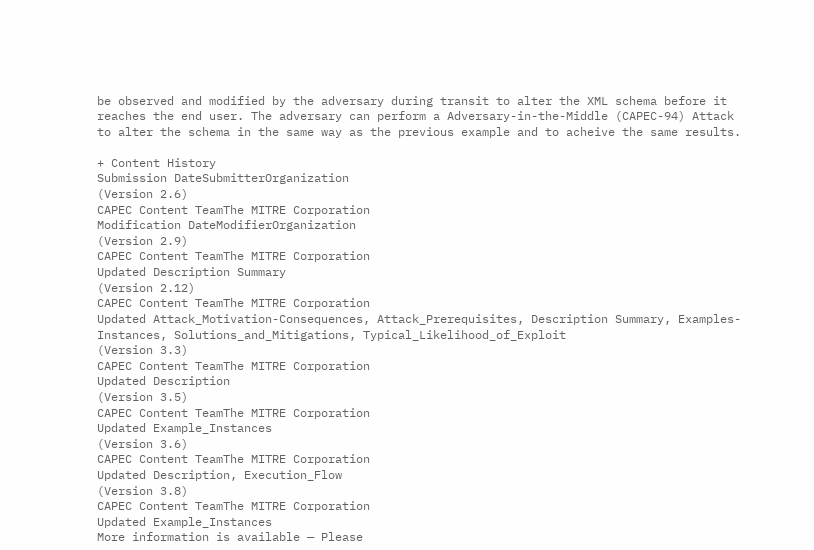be observed and modified by the adversary during transit to alter the XML schema before it reaches the end user. The adversary can perform a Adversary-in-the-Middle (CAPEC-94) Attack to alter the schema in the same way as the previous example and to acheive the same results.

+ Content History
Submission DateSubmitterOrganization
(Version 2.6)
CAPEC Content TeamThe MITRE Corporation
Modification DateModifierOrganization
(Version 2.9)
CAPEC Content TeamThe MITRE Corporation
Updated Description Summary
(Version 2.12)
CAPEC Content TeamThe MITRE Corporation
Updated Attack_Motivation-Consequences, Attack_Prerequisites, Description Summary, Examples-Instances, Solutions_and_Mitigations, Typical_Likelihood_of_Exploit
(Version 3.3)
CAPEC Content TeamThe MITRE Corporation
Updated Description
(Version 3.5)
CAPEC Content TeamThe MITRE Corporation
Updated Example_Instances
(Version 3.6)
CAPEC Content TeamThe MITRE Corporation
Updated Description, Execution_Flow
(Version 3.8)
CAPEC Content TeamThe MITRE Corporation
Updated Example_Instances
More information is available — Please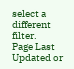select a different filter.
Page Last Updated or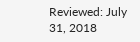Reviewed: July 31, 2018